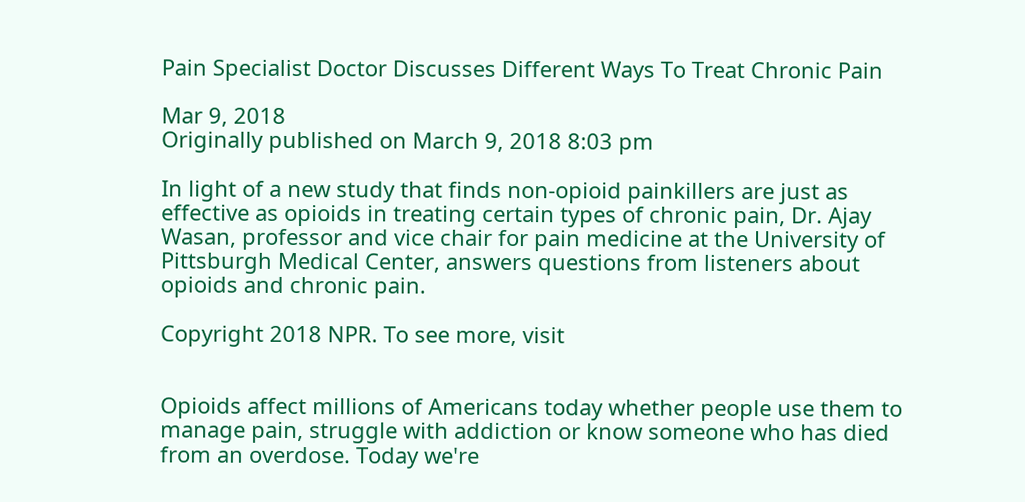Pain Specialist Doctor Discusses Different Ways To Treat Chronic Pain

Mar 9, 2018
Originally published on March 9, 2018 8:03 pm

In light of a new study that finds non-opioid painkillers are just as effective as opioids in treating certain types of chronic pain, Dr. Ajay Wasan, professor and vice chair for pain medicine at the University of Pittsburgh Medical Center, answers questions from listeners about opioids and chronic pain.

Copyright 2018 NPR. To see more, visit


Opioids affect millions of Americans today whether people use them to manage pain, struggle with addiction or know someone who has died from an overdose. Today we're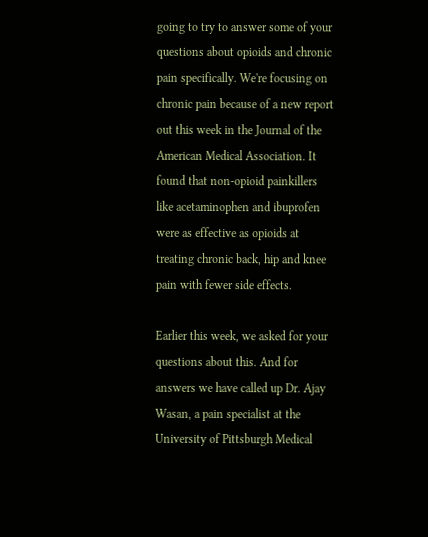going to try to answer some of your questions about opioids and chronic pain specifically. We're focusing on chronic pain because of a new report out this week in the Journal of the American Medical Association. It found that non-opioid painkillers like acetaminophen and ibuprofen were as effective as opioids at treating chronic back, hip and knee pain with fewer side effects.

Earlier this week, we asked for your questions about this. And for answers we have called up Dr. Ajay Wasan, a pain specialist at the University of Pittsburgh Medical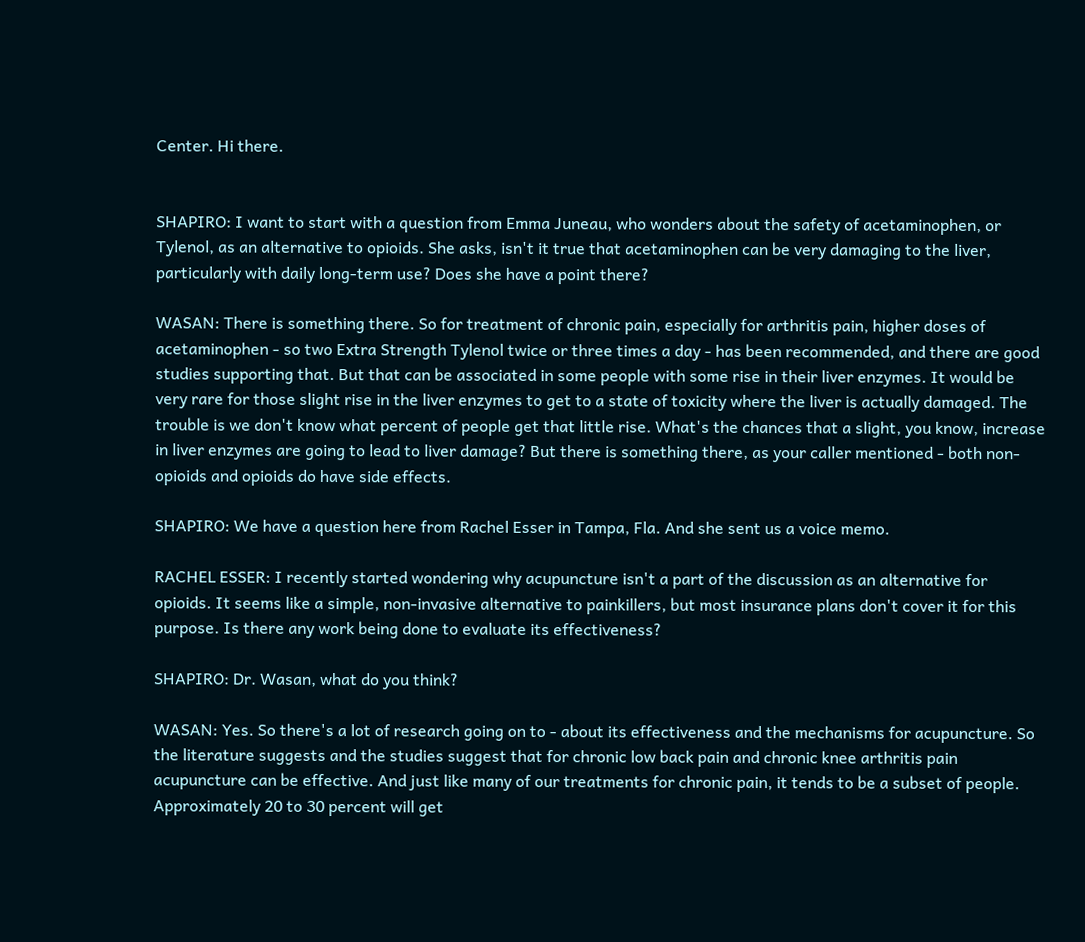Center. Hi there.


SHAPIRO: I want to start with a question from Emma Juneau, who wonders about the safety of acetaminophen, or Tylenol, as an alternative to opioids. She asks, isn't it true that acetaminophen can be very damaging to the liver, particularly with daily long-term use? Does she have a point there?

WASAN: There is something there. So for treatment of chronic pain, especially for arthritis pain, higher doses of acetaminophen - so two Extra Strength Tylenol twice or three times a day - has been recommended, and there are good studies supporting that. But that can be associated in some people with some rise in their liver enzymes. It would be very rare for those slight rise in the liver enzymes to get to a state of toxicity where the liver is actually damaged. The trouble is we don't know what percent of people get that little rise. What's the chances that a slight, you know, increase in liver enzymes are going to lead to liver damage? But there is something there, as your caller mentioned - both non-opioids and opioids do have side effects.

SHAPIRO: We have a question here from Rachel Esser in Tampa, Fla. And she sent us a voice memo.

RACHEL ESSER: I recently started wondering why acupuncture isn't a part of the discussion as an alternative for opioids. It seems like a simple, non-invasive alternative to painkillers, but most insurance plans don't cover it for this purpose. Is there any work being done to evaluate its effectiveness?

SHAPIRO: Dr. Wasan, what do you think?

WASAN: Yes. So there's a lot of research going on to - about its effectiveness and the mechanisms for acupuncture. So the literature suggests and the studies suggest that for chronic low back pain and chronic knee arthritis pain acupuncture can be effective. And just like many of our treatments for chronic pain, it tends to be a subset of people. Approximately 20 to 30 percent will get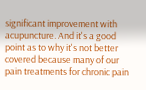significant improvement with acupuncture. And it's a good point as to why it's not better covered because many of our pain treatments for chronic pain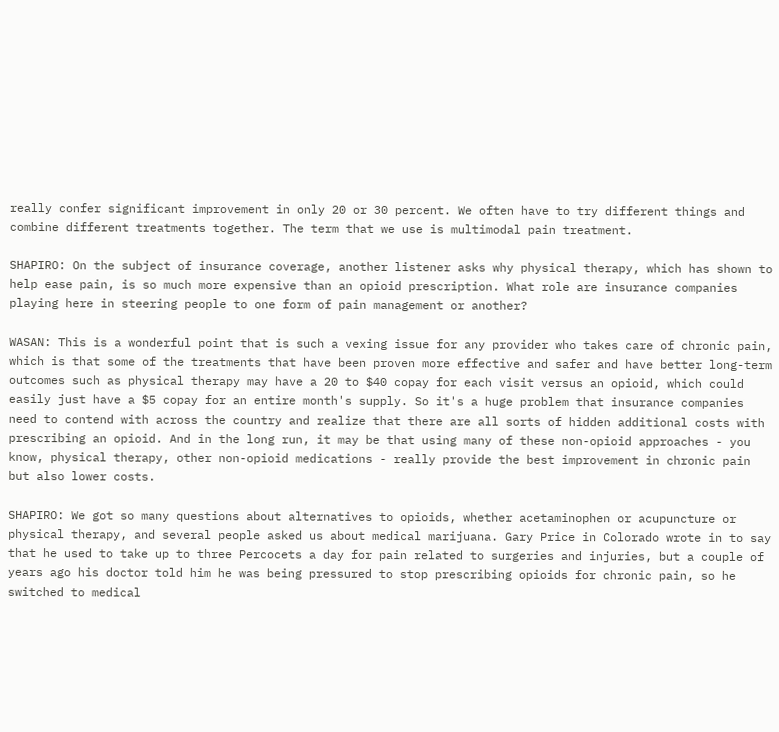really confer significant improvement in only 20 or 30 percent. We often have to try different things and combine different treatments together. The term that we use is multimodal pain treatment.

SHAPIRO: On the subject of insurance coverage, another listener asks why physical therapy, which has shown to help ease pain, is so much more expensive than an opioid prescription. What role are insurance companies playing here in steering people to one form of pain management or another?

WASAN: This is a wonderful point that is such a vexing issue for any provider who takes care of chronic pain, which is that some of the treatments that have been proven more effective and safer and have better long-term outcomes such as physical therapy may have a 20 to $40 copay for each visit versus an opioid, which could easily just have a $5 copay for an entire month's supply. So it's a huge problem that insurance companies need to contend with across the country and realize that there are all sorts of hidden additional costs with prescribing an opioid. And in the long run, it may be that using many of these non-opioid approaches - you know, physical therapy, other non-opioid medications - really provide the best improvement in chronic pain but also lower costs.

SHAPIRO: We got so many questions about alternatives to opioids, whether acetaminophen or acupuncture or physical therapy, and several people asked us about medical marijuana. Gary Price in Colorado wrote in to say that he used to take up to three Percocets a day for pain related to surgeries and injuries, but a couple of years ago his doctor told him he was being pressured to stop prescribing opioids for chronic pain, so he switched to medical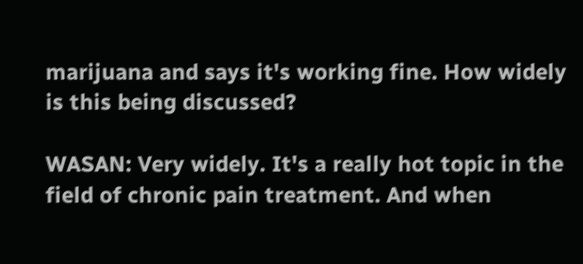marijuana and says it's working fine. How widely is this being discussed?

WASAN: Very widely. It's a really hot topic in the field of chronic pain treatment. And when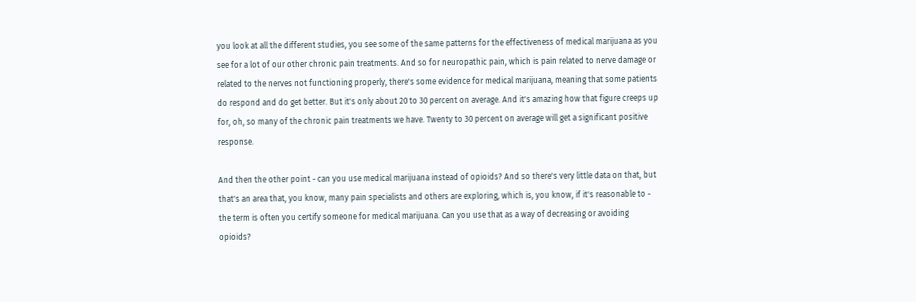you look at all the different studies, you see some of the same patterns for the effectiveness of medical marijuana as you see for a lot of our other chronic pain treatments. And so for neuropathic pain, which is pain related to nerve damage or related to the nerves not functioning properly, there's some evidence for medical marijuana, meaning that some patients do respond and do get better. But it's only about 20 to 30 percent on average. And it's amazing how that figure creeps up for, oh, so many of the chronic pain treatments we have. Twenty to 30 percent on average will get a significant positive response.

And then the other point - can you use medical marijuana instead of opioids? And so there's very little data on that, but that's an area that, you know, many pain specialists and others are exploring, which is, you know, if it's reasonable to - the term is often you certify someone for medical marijuana. Can you use that as a way of decreasing or avoiding opioids?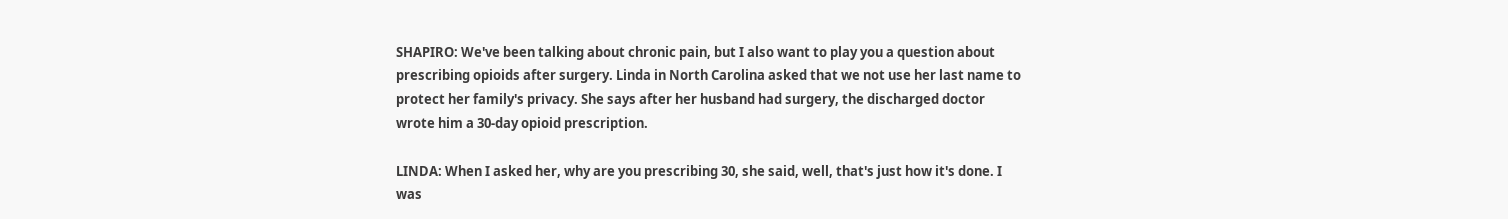SHAPIRO: We've been talking about chronic pain, but I also want to play you a question about prescribing opioids after surgery. Linda in North Carolina asked that we not use her last name to protect her family's privacy. She says after her husband had surgery, the discharged doctor wrote him a 30-day opioid prescription.

LINDA: When I asked her, why are you prescribing 30, she said, well, that's just how it's done. I was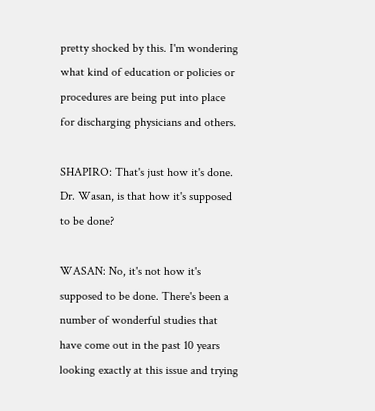pretty shocked by this. I'm wondering what kind of education or policies or procedures are being put into place for discharging physicians and others.

SHAPIRO: That's just how it's done. Dr. Wasan, is that how it's supposed to be done?

WASAN: No, it's not how it's supposed to be done. There's been a number of wonderful studies that have come out in the past 10 years looking exactly at this issue and trying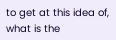to get at this idea of, what is the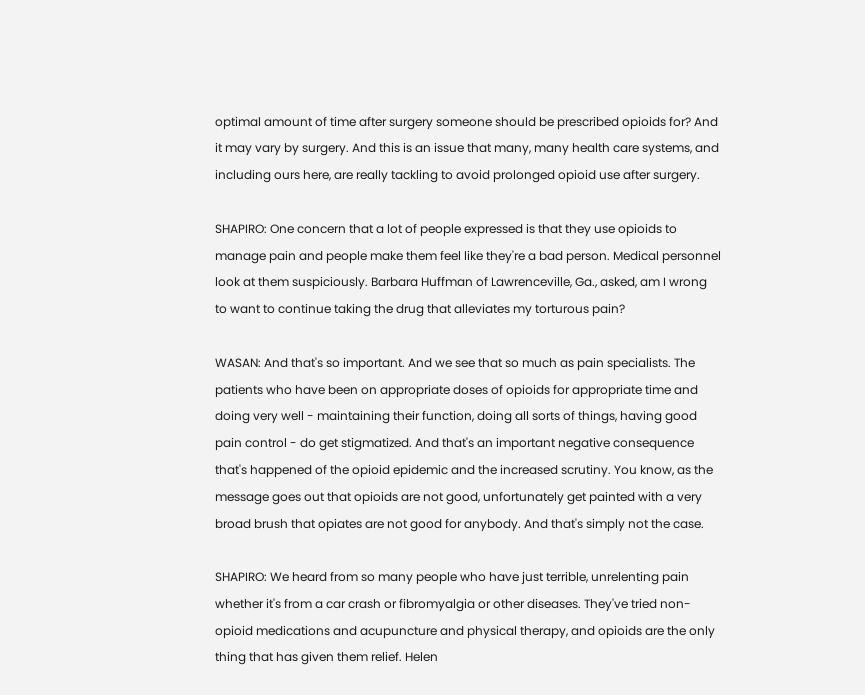optimal amount of time after surgery someone should be prescribed opioids for? And it may vary by surgery. And this is an issue that many, many health care systems, and including ours here, are really tackling to avoid prolonged opioid use after surgery.

SHAPIRO: One concern that a lot of people expressed is that they use opioids to manage pain and people make them feel like they're a bad person. Medical personnel look at them suspiciously. Barbara Huffman of Lawrenceville, Ga., asked, am I wrong to want to continue taking the drug that alleviates my torturous pain?

WASAN: And that's so important. And we see that so much as pain specialists. The patients who have been on appropriate doses of opioids for appropriate time and doing very well - maintaining their function, doing all sorts of things, having good pain control - do get stigmatized. And that's an important negative consequence that's happened of the opioid epidemic and the increased scrutiny. You know, as the message goes out that opioids are not good, unfortunately get painted with a very broad brush that opiates are not good for anybody. And that's simply not the case.

SHAPIRO: We heard from so many people who have just terrible, unrelenting pain whether it's from a car crash or fibromyalgia or other diseases. They've tried non-opioid medications and acupuncture and physical therapy, and opioids are the only thing that has given them relief. Helen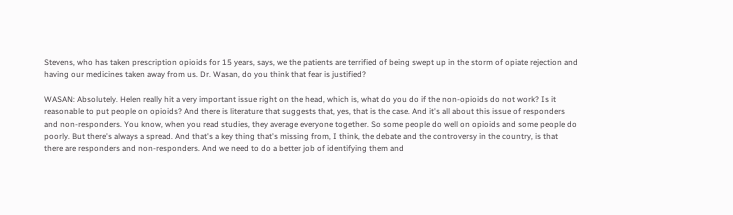Stevens, who has taken prescription opioids for 15 years, says, we the patients are terrified of being swept up in the storm of opiate rejection and having our medicines taken away from us. Dr. Wasan, do you think that fear is justified?

WASAN: Absolutely. Helen really hit a very important issue right on the head, which is, what do you do if the non-opioids do not work? Is it reasonable to put people on opioids? And there is literature that suggests that, yes, that is the case. And it's all about this issue of responders and non-responders. You know, when you read studies, they average everyone together. So some people do well on opioids and some people do poorly. But there's always a spread. And that's a key thing that's missing from, I think, the debate and the controversy in the country, is that there are responders and non-responders. And we need to do a better job of identifying them and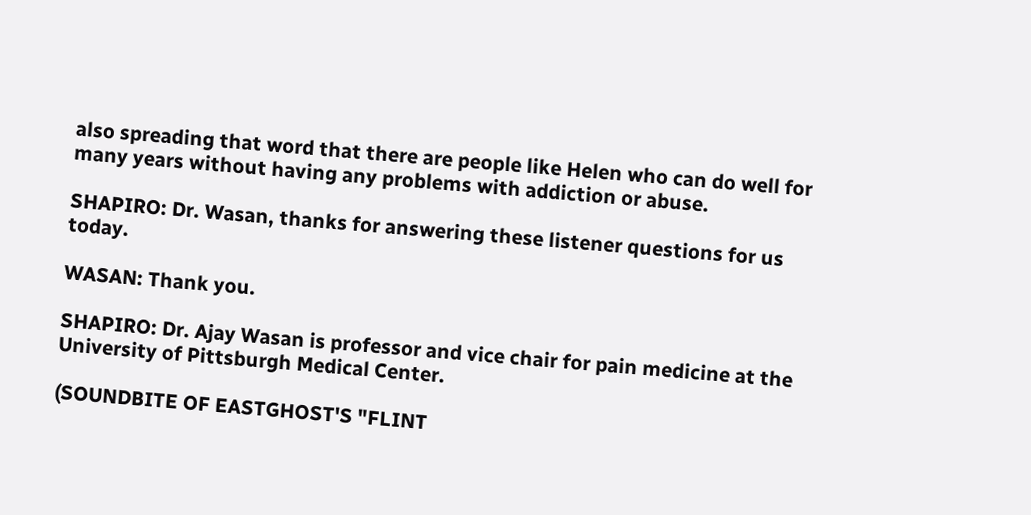also spreading that word that there are people like Helen who can do well for many years without having any problems with addiction or abuse.

SHAPIRO: Dr. Wasan, thanks for answering these listener questions for us today.

WASAN: Thank you.

SHAPIRO: Dr. Ajay Wasan is professor and vice chair for pain medicine at the University of Pittsburgh Medical Center.

(SOUNDBITE OF EASTGHOST'S "FLINT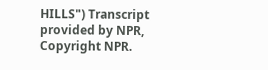HILLS") Transcript provided by NPR, Copyright NPR.